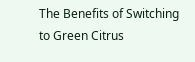The Benefits of Switching to Green Citrus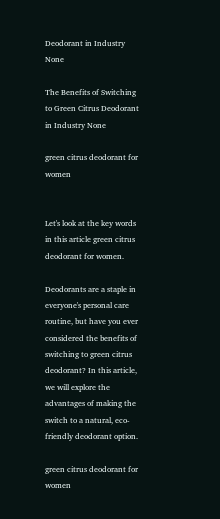Deodorant in Industry None

The Benefits of Switching to Green Citrus Deodorant in Industry None

green citrus deodorant for women


Let's look at the key words in this article green citrus deodorant for women.

Deodorants are a staple in everyone's personal care routine, but have you ever considered the benefits of switching to green citrus deodorant? In this article, we will explore the advantages of making the switch to a natural, eco-friendly deodorant option.

green citrus deodorant for women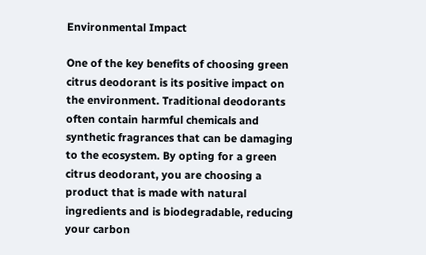Environmental Impact

One of the key benefits of choosing green citrus deodorant is its positive impact on the environment. Traditional deodorants often contain harmful chemicals and synthetic fragrances that can be damaging to the ecosystem. By opting for a green citrus deodorant, you are choosing a product that is made with natural ingredients and is biodegradable, reducing your carbon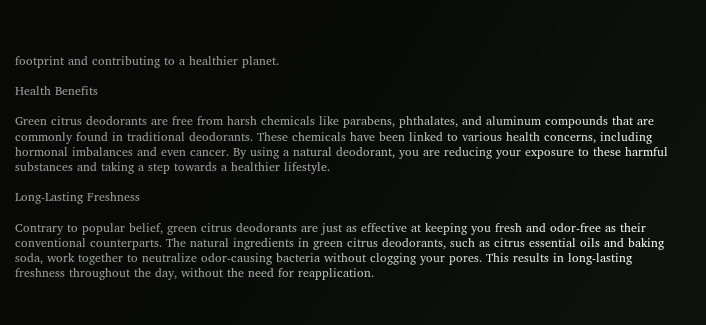footprint and contributing to a healthier planet.

Health Benefits

Green citrus deodorants are free from harsh chemicals like parabens, phthalates, and aluminum compounds that are commonly found in traditional deodorants. These chemicals have been linked to various health concerns, including hormonal imbalances and even cancer. By using a natural deodorant, you are reducing your exposure to these harmful substances and taking a step towards a healthier lifestyle.

Long-Lasting Freshness

Contrary to popular belief, green citrus deodorants are just as effective at keeping you fresh and odor-free as their conventional counterparts. The natural ingredients in green citrus deodorants, such as citrus essential oils and baking soda, work together to neutralize odor-causing bacteria without clogging your pores. This results in long-lasting freshness throughout the day, without the need for reapplication.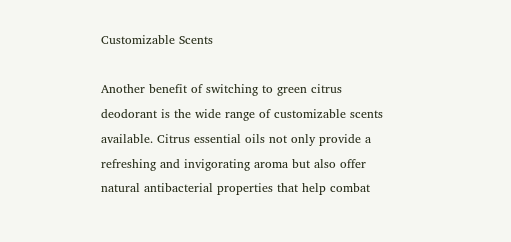Customizable Scents

Another benefit of switching to green citrus deodorant is the wide range of customizable scents available. Citrus essential oils not only provide a refreshing and invigorating aroma but also offer natural antibacterial properties that help combat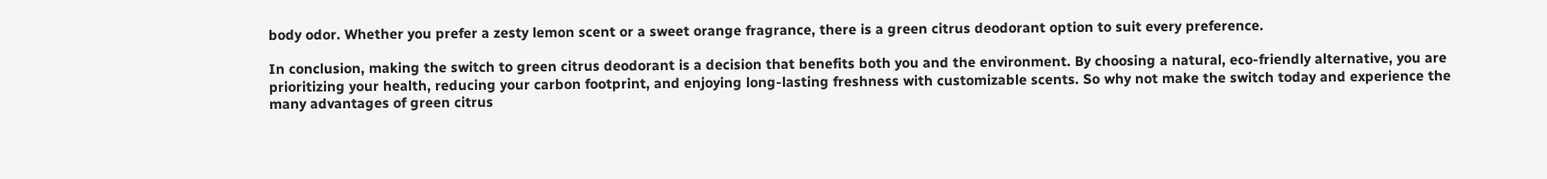body odor. Whether you prefer a zesty lemon scent or a sweet orange fragrance, there is a green citrus deodorant option to suit every preference.

In conclusion, making the switch to green citrus deodorant is a decision that benefits both you and the environment. By choosing a natural, eco-friendly alternative, you are prioritizing your health, reducing your carbon footprint, and enjoying long-lasting freshness with customizable scents. So why not make the switch today and experience the many advantages of green citrus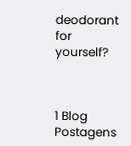deodorant for yourself?



1 Blog Postagens